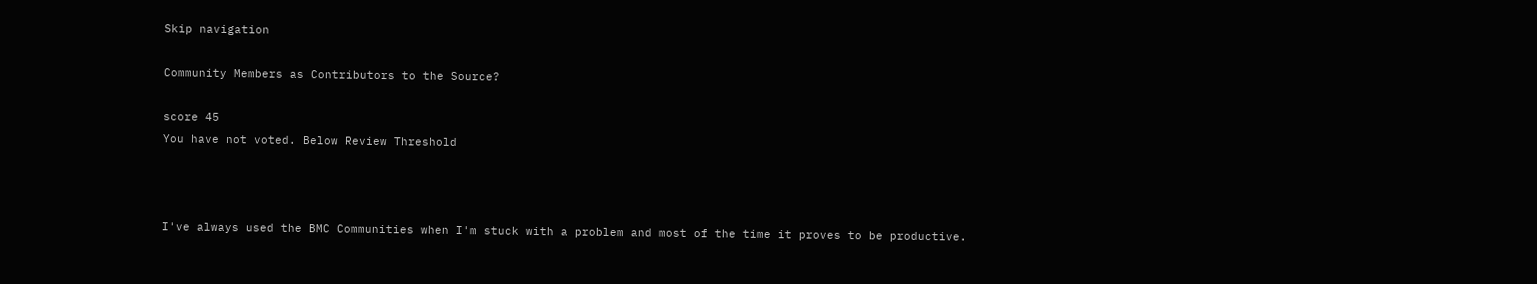Skip navigation

Community Members as Contributors to the Source?

score 45
You have not voted. Below Review Threshold



I've always used the BMC Communities when I'm stuck with a problem and most of the time it proves to be productive.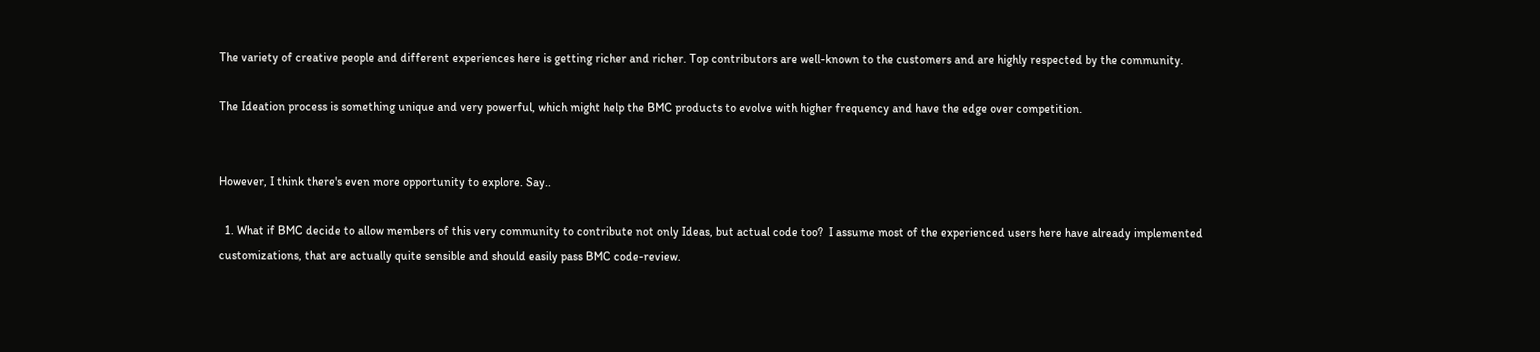The variety of creative people and different experiences here is getting richer and richer. Top contributors are well-known to the customers and are highly respected by the community.

The Ideation process is something unique and very powerful, which might help the BMC products to evolve with higher frequency and have the edge over competition.


However, I think there's even more opportunity to explore. Say..

  1. What if BMC decide to allow members of this very community to contribute not only Ideas, but actual code too?  I assume most of the experienced users here have already implemented customizations, that are actually quite sensible and should easily pass BMC code-review.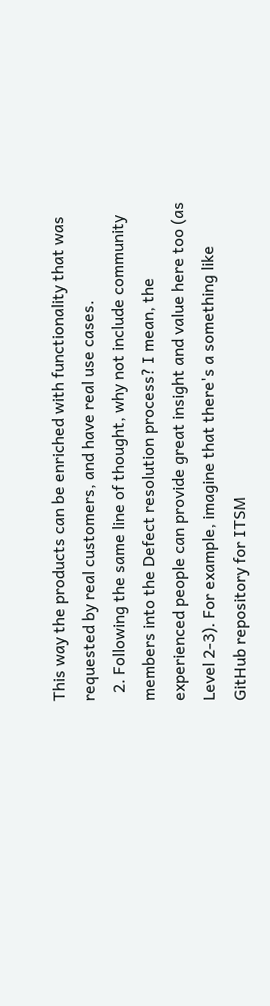This way the products can be enriched with functionality that was requested by real customers, and have real use cases.
  2. Following the same line of thought, why not include community members into the Defect resolution process? I mean, the experienced people can provide great insight and value here too (as Level 2-3). For example, imagine that there's a something like GitHub repository for ITSM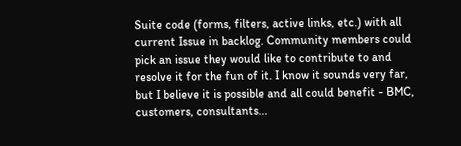Suite code (forms, filters, active links, etc.) with all current Issue in backlog. Community members could pick an issue they would like to contribute to and resolve it for the fun of it. I know it sounds very far, but I believe it is possible and all could benefit - BMC, customers, consultants...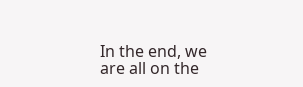In the end, we are all on the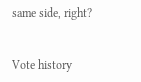same side, right?


Vote history